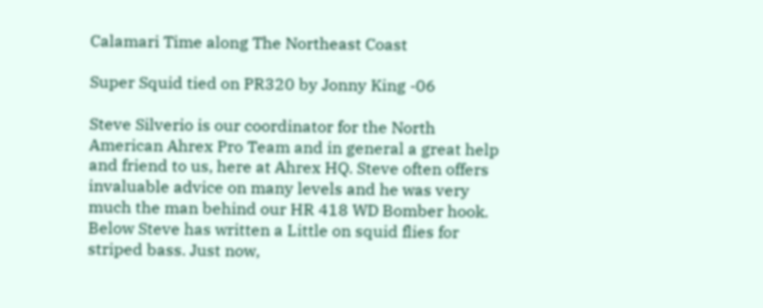Calamari Time along The Northeast Coast

Super Squid tied on PR320 by Jonny King -06

Steve Silverio is our coordinator for the North American Ahrex Pro Team and in general a great help and friend to us, here at Ahrex HQ. Steve often offers invaluable advice on many levels and he was very much the man behind our HR 418 WD Bomber hook.
Below Steve has written a Little on squid flies for striped bass. Just now,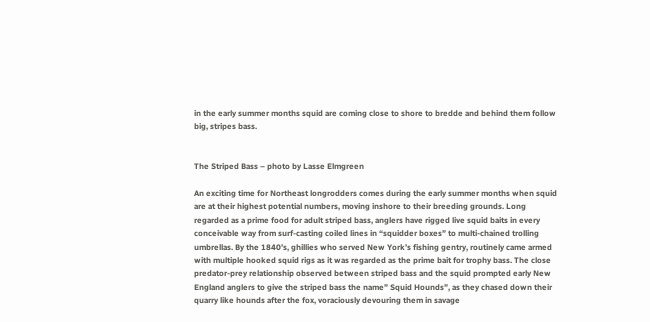in the early summer months squid are coming close to shore to bredde and behind them follow big, stripes bass.


The Striped Bass – photo by Lasse Elmgreen

An exciting time for Northeast longrodders comes during the early summer months when squid are at their highest potential numbers, moving inshore to their breeding grounds. Long regarded as a prime food for adult striped bass, anglers have rigged live squid baits in every conceivable way from surf-casting coiled lines in “squidder boxes” to multi-chained trolling umbrellas. By the 1840’s, ghillies who served New York’s fishing gentry, routinely came armed with multiple hooked squid rigs as it was regarded as the prime bait for trophy bass. The close predator-prey relationship observed between striped bass and the squid prompted early New England anglers to give the striped bass the name” Squid Hounds”, as they chased down their quarry like hounds after the fox, voraciously devouring them in savage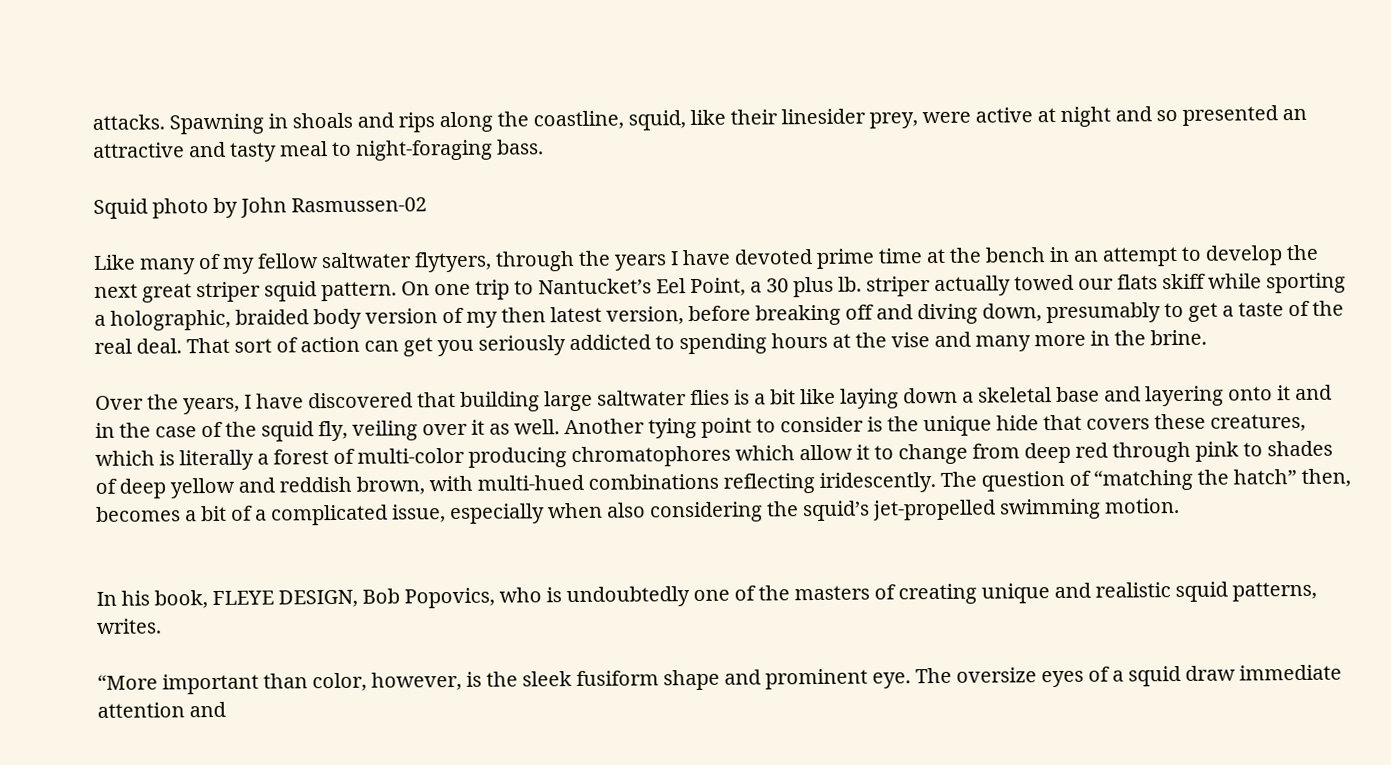attacks. Spawning in shoals and rips along the coastline, squid, like their linesider prey, were active at night and so presented an attractive and tasty meal to night-foraging bass.

Squid photo by John Rasmussen-02

Like many of my fellow saltwater flytyers, through the years I have devoted prime time at the bench in an attempt to develop the next great striper squid pattern. On one trip to Nantucket’s Eel Point, a 30 plus lb. striper actually towed our flats skiff while sporting a holographic, braided body version of my then latest version, before breaking off and diving down, presumably to get a taste of the real deal. That sort of action can get you seriously addicted to spending hours at the vise and many more in the brine.

Over the years, I have discovered that building large saltwater flies is a bit like laying down a skeletal base and layering onto it and in the case of the squid fly, veiling over it as well. Another tying point to consider is the unique hide that covers these creatures, which is literally a forest of multi-color producing chromatophores which allow it to change from deep red through pink to shades of deep yellow and reddish brown, with multi-hued combinations reflecting iridescently. The question of “matching the hatch” then, becomes a bit of a complicated issue, especially when also considering the squid’s jet-propelled swimming motion.


In his book, FLEYE DESIGN, Bob Popovics, who is undoubtedly one of the masters of creating unique and realistic squid patterns, writes.

“More important than color, however, is the sleek fusiform shape and prominent eye. The oversize eyes of a squid draw immediate attention and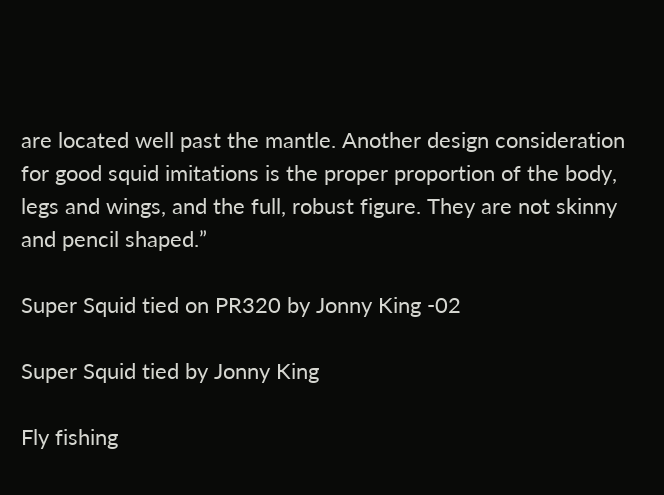are located well past the mantle. Another design consideration for good squid imitations is the proper proportion of the body, legs and wings, and the full, robust figure. They are not skinny and pencil shaped.”

Super Squid tied on PR320 by Jonny King -02

Super Squid tied by Jonny King

Fly fishing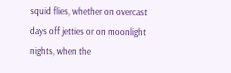squid flies, whether on overcast days off jetties or on moonlight nights, when the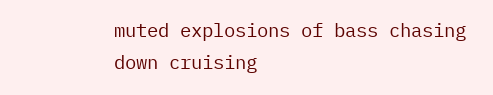muted explosions of bass chasing down cruising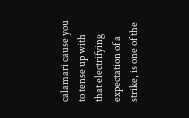calamari cause you to tense up with that electrifying expectation of a strike, is one of the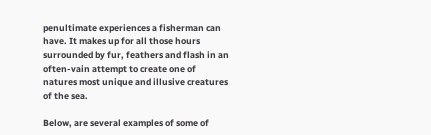penultimate experiences a fisherman can have. It makes up for all those hours surrounded by fur, feathers and flash in an often-vain attempt to create one of natures most unique and illusive creatures of the sea.

Below, are several examples of some of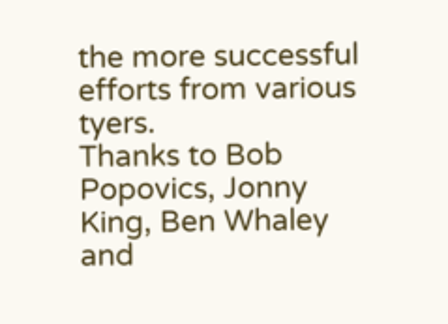the more successful efforts from various tyers.
Thanks to Bob Popovics, Jonny King, Ben Whaley and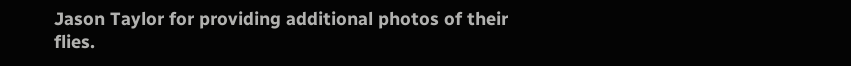Jason Taylor for providing additional photos of their flies.